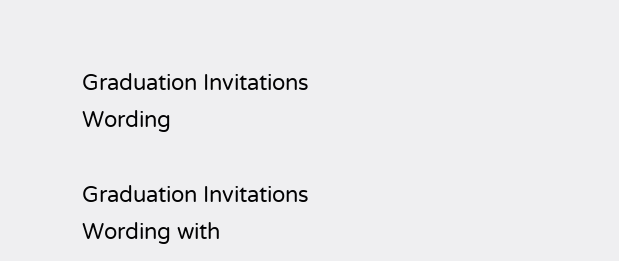Graduation Invitations Wording

Graduation Invitations Wording with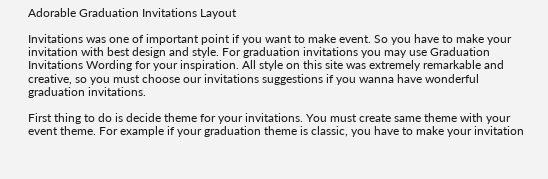Adorable Graduation Invitations Layout

Invitations was one of important point if you want to make event. So you have to make your invitation with best design and style. For graduation invitations you may use Graduation Invitations Wording for your inspiration. All style on this site was extremely remarkable and creative, so you must choose our invitations suggestions if you wanna have wonderful graduation invitations.

First thing to do is decide theme for your invitations. You must create same theme with your event theme. For example if your graduation theme is classic, you have to make your invitation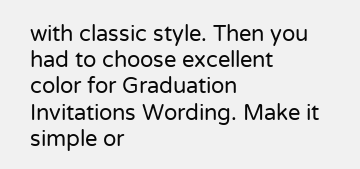with classic style. Then you had to choose excellent color for Graduation Invitations Wording. Make it simple or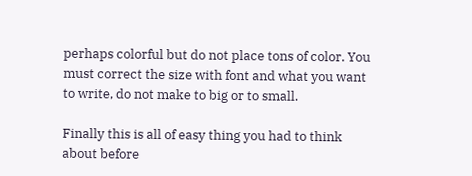perhaps colorful but do not place tons of color. You must correct the size with font and what you want to write, do not make to big or to small.

Finally this is all of easy thing you had to think about before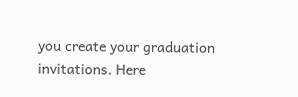you create your graduation invitations. Here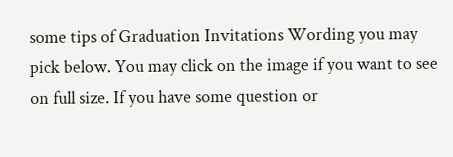some tips of Graduation Invitations Wording you may pick below. You may click on the image if you want to see on full size. If you have some question or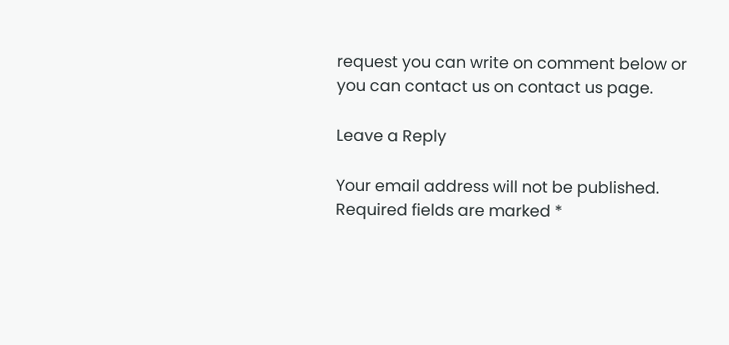request you can write on comment below or you can contact us on contact us page.

Leave a Reply

Your email address will not be published. Required fields are marked *